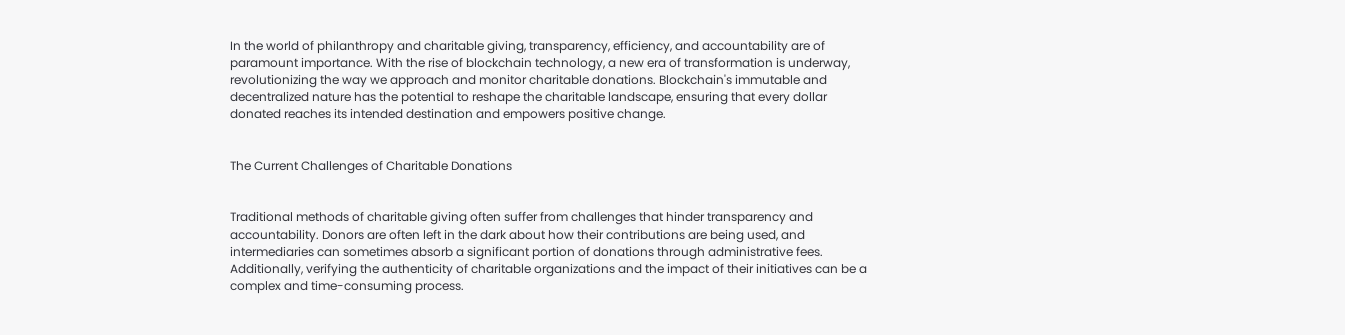In the world of philanthropy and charitable giving, transparency, efficiency, and accountability are of paramount importance. With the rise of blockchain technology, a new era of transformation is underway, revolutionizing the way we approach and monitor charitable donations. Blockchain's immutable and decentralized nature has the potential to reshape the charitable landscape, ensuring that every dollar donated reaches its intended destination and empowers positive change.


The Current Challenges of Charitable Donations


Traditional methods of charitable giving often suffer from challenges that hinder transparency and accountability. Donors are often left in the dark about how their contributions are being used, and intermediaries can sometimes absorb a significant portion of donations through administrative fees. Additionally, verifying the authenticity of charitable organizations and the impact of their initiatives can be a complex and time-consuming process.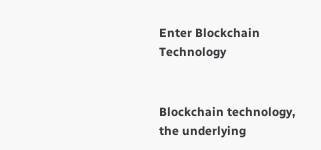Enter Blockchain Technology


Blockchain technology, the underlying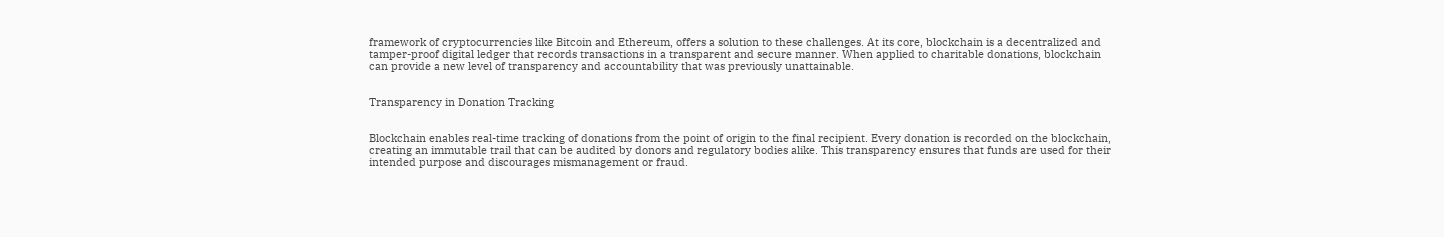framework of cryptocurrencies like Bitcoin and Ethereum, offers a solution to these challenges. At its core, blockchain is a decentralized and tamper-proof digital ledger that records transactions in a transparent and secure manner. When applied to charitable donations, blockchain can provide a new level of transparency and accountability that was previously unattainable.


Transparency in Donation Tracking


Blockchain enables real-time tracking of donations from the point of origin to the final recipient. Every donation is recorded on the blockchain, creating an immutable trail that can be audited by donors and regulatory bodies alike. This transparency ensures that funds are used for their intended purpose and discourages mismanagement or fraud.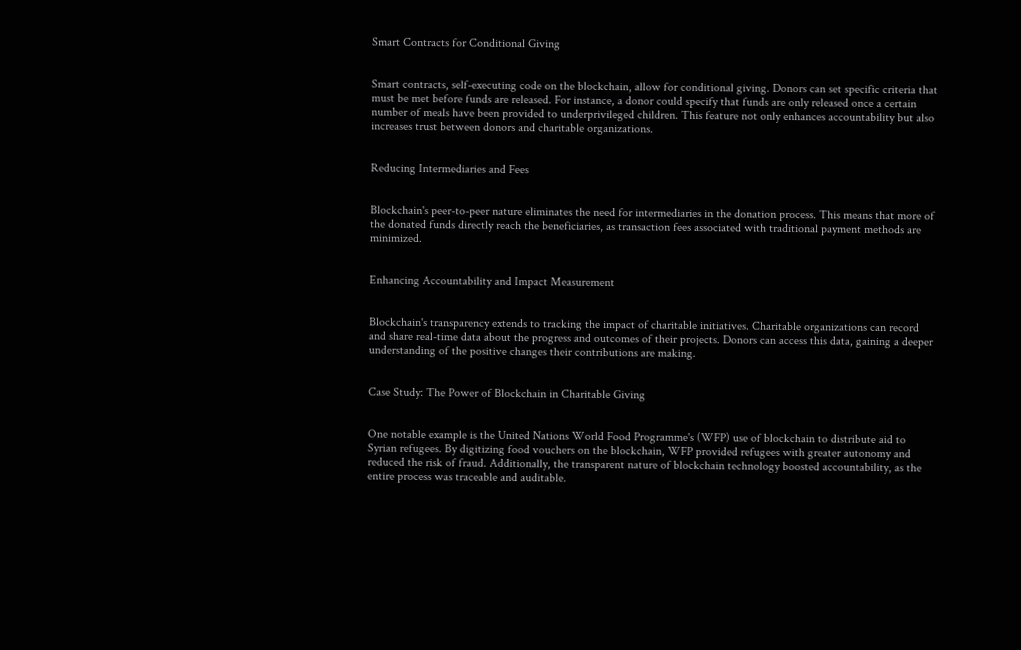Smart Contracts for Conditional Giving


Smart contracts, self-executing code on the blockchain, allow for conditional giving. Donors can set specific criteria that must be met before funds are released. For instance, a donor could specify that funds are only released once a certain number of meals have been provided to underprivileged children. This feature not only enhances accountability but also increases trust between donors and charitable organizations.


Reducing Intermediaries and Fees


Blockchain's peer-to-peer nature eliminates the need for intermediaries in the donation process. This means that more of the donated funds directly reach the beneficiaries, as transaction fees associated with traditional payment methods are minimized.


Enhancing Accountability and Impact Measurement


Blockchain's transparency extends to tracking the impact of charitable initiatives. Charitable organizations can record and share real-time data about the progress and outcomes of their projects. Donors can access this data, gaining a deeper understanding of the positive changes their contributions are making.


Case Study: The Power of Blockchain in Charitable Giving


One notable example is the United Nations World Food Programme's (WFP) use of blockchain to distribute aid to Syrian refugees. By digitizing food vouchers on the blockchain, WFP provided refugees with greater autonomy and reduced the risk of fraud. Additionally, the transparent nature of blockchain technology boosted accountability, as the entire process was traceable and auditable.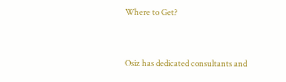Where to Get?


Osiz has dedicated consultants and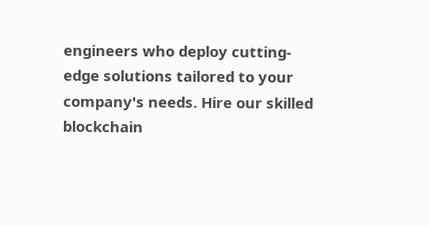engineers who deploy cutting-edge solutions tailored to your company's needs. Hire our skilled blockchain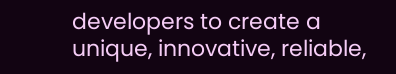developers to create a unique, innovative, reliable,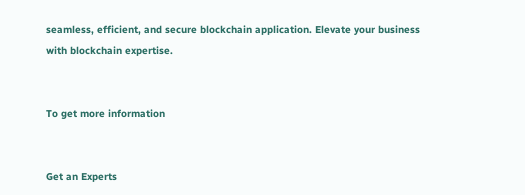seamless, efficient, and secure blockchain application. Elevate your business with blockchain expertise.


To get more information


Get an Experts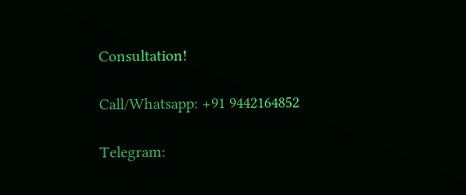Consultation!

Call/Whatsapp: +91 9442164852

Telegram: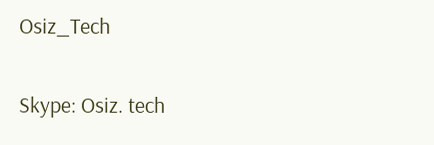Osiz_Tech

Skype: Osiz. tech